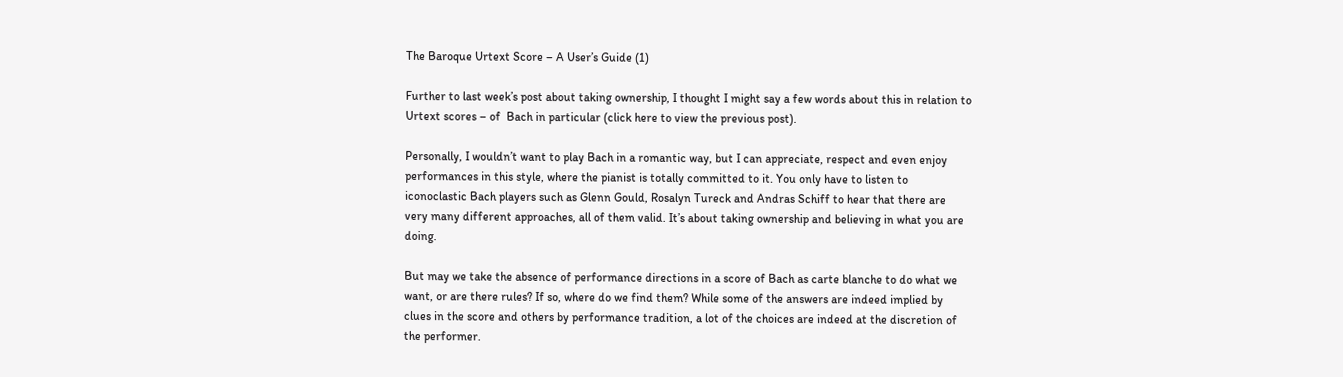The Baroque Urtext Score – A User’s Guide (1)

Further to last week’s post about taking ownership, I thought I might say a few words about this in relation to Urtext scores – of  Bach in particular (click here to view the previous post).

Personally, I wouldn’t want to play Bach in a romantic way, but I can appreciate, respect and even enjoy performances in this style, where the pianist is totally committed to it. You only have to listen to iconoclastic Bach players such as Glenn Gould, Rosalyn Tureck and Andras Schiff to hear that there are very many different approaches, all of them valid. It’s about taking ownership and believing in what you are doing.

But may we take the absence of performance directions in a score of Bach as carte blanche to do what we want, or are there rules? If so, where do we find them? While some of the answers are indeed implied by clues in the score and others by performance tradition, a lot of the choices are indeed at the discretion of the performer.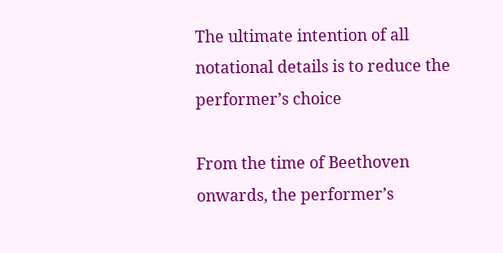The ultimate intention of all notational details is to reduce the performer’s choice

From the time of Beethoven onwards, the performer’s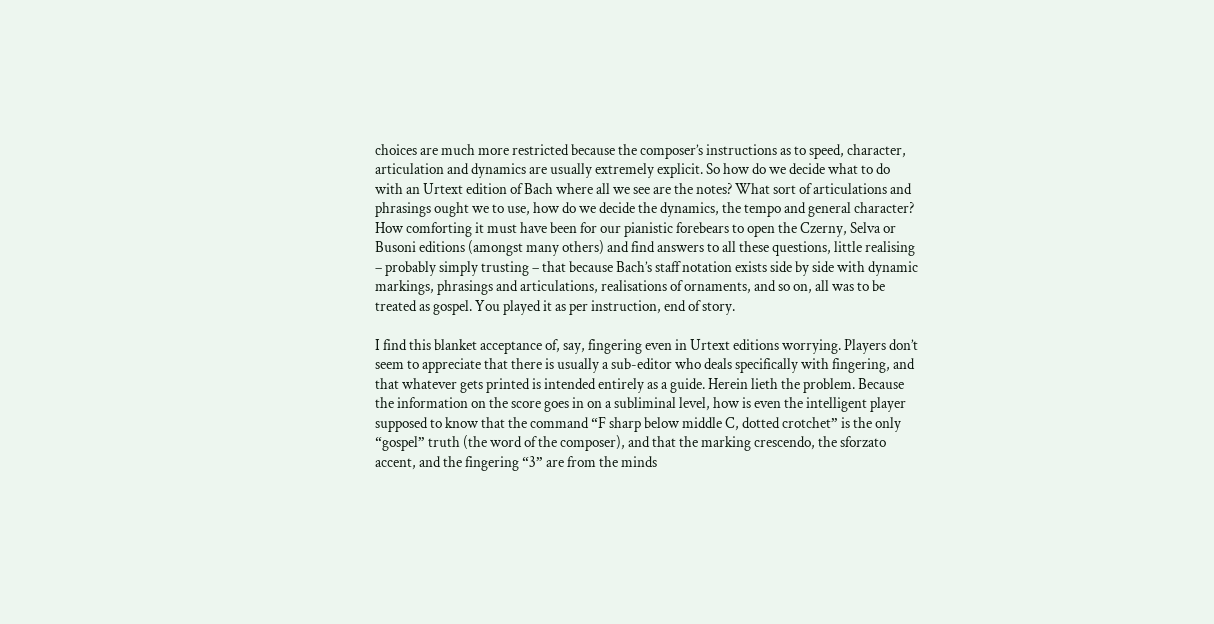choices are much more restricted because the composer’s instructions as to speed, character, articulation and dynamics are usually extremely explicit. So how do we decide what to do with an Urtext edition of Bach where all we see are the notes? What sort of articulations and phrasings ought we to use, how do we decide the dynamics, the tempo and general character? How comforting it must have been for our pianistic forebears to open the Czerny, Selva or Busoni editions (amongst many others) and find answers to all these questions, little realising – probably simply trusting – that because Bach’s staff notation exists side by side with dynamic markings, phrasings and articulations, realisations of ornaments, and so on, all was to be treated as gospel. You played it as per instruction, end of story.

I find this blanket acceptance of, say, fingering even in Urtext editions worrying. Players don’t seem to appreciate that there is usually a sub-editor who deals specifically with fingering, and that whatever gets printed is intended entirely as a guide. Herein lieth the problem. Because the information on the score goes in on a subliminal level, how is even the intelligent player supposed to know that the command “F sharp below middle C, dotted crotchet” is the only “gospel” truth (the word of the composer), and that the marking crescendo, the sforzato accent, and the fingering “3” are from the minds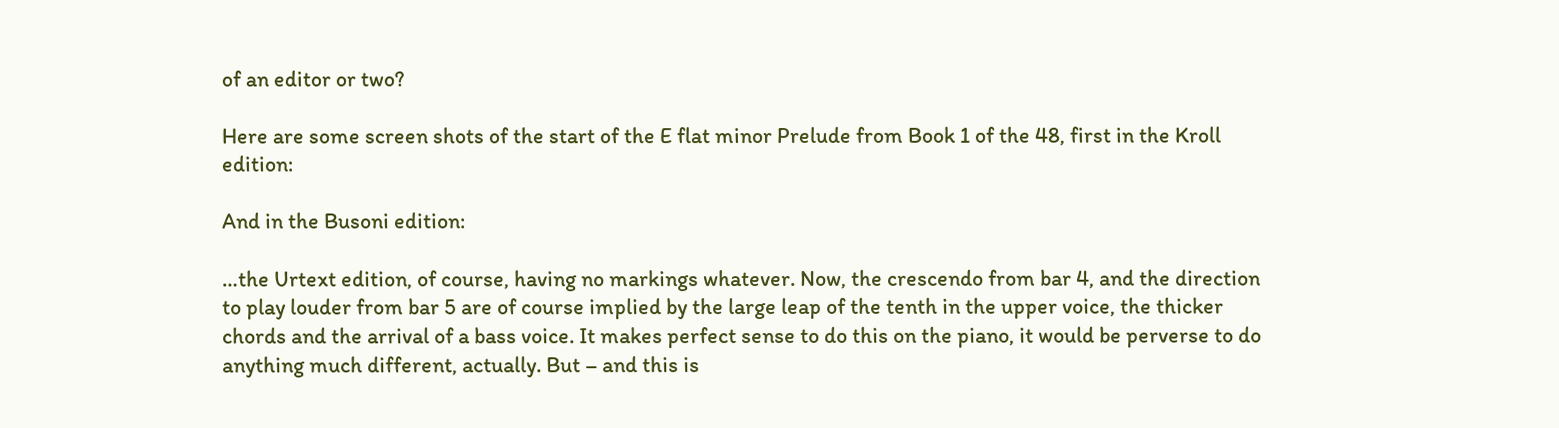of an editor or two?

Here are some screen shots of the start of the E flat minor Prelude from Book 1 of the 48, first in the Kroll edition:

And in the Busoni edition:

…the Urtext edition, of course, having no markings whatever. Now, the crescendo from bar 4, and the direction to play louder from bar 5 are of course implied by the large leap of the tenth in the upper voice, the thicker chords and the arrival of a bass voice. It makes perfect sense to do this on the piano, it would be perverse to do anything much different, actually. But – and this is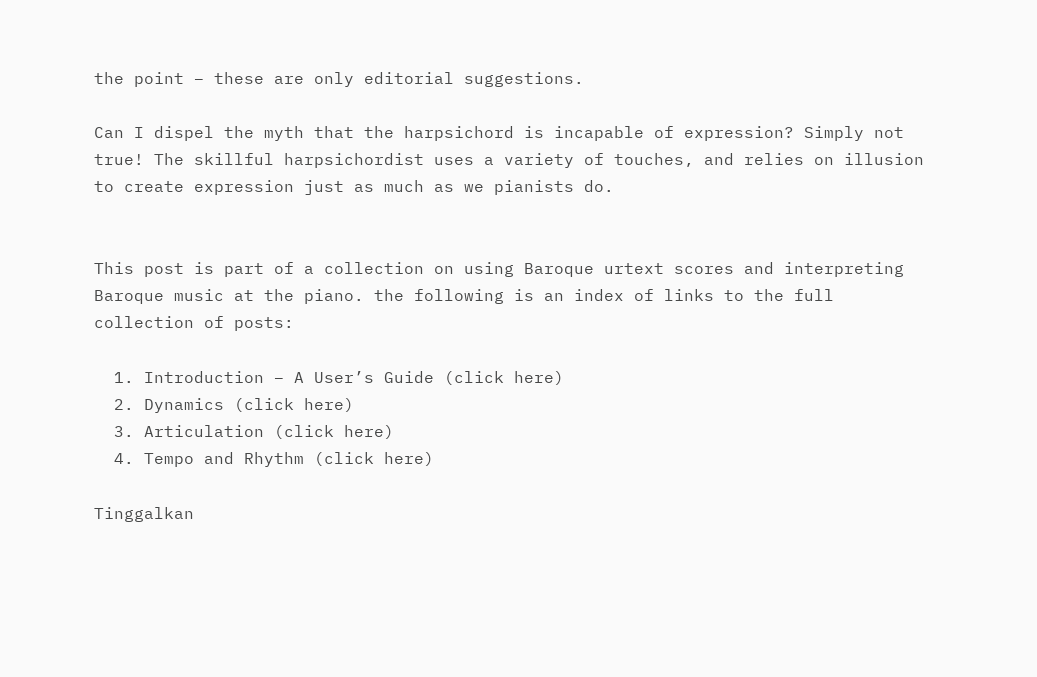the point – these are only editorial suggestions.

Can I dispel the myth that the harpsichord is incapable of expression? Simply not true! The skillful harpsichordist uses a variety of touches, and relies on illusion to create expression just as much as we pianists do.


This post is part of a collection on using Baroque urtext scores and interpreting Baroque music at the piano. the following is an index of links to the full collection of posts:

  1. Introduction – A User’s Guide (click here)
  2. Dynamics (click here)
  3. Articulation (click here)
  4. Tempo and Rhythm (click here)

Tinggalkan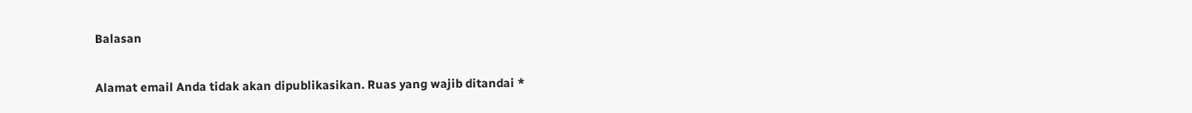Balasan

Alamat email Anda tidak akan dipublikasikan. Ruas yang wajib ditandai *